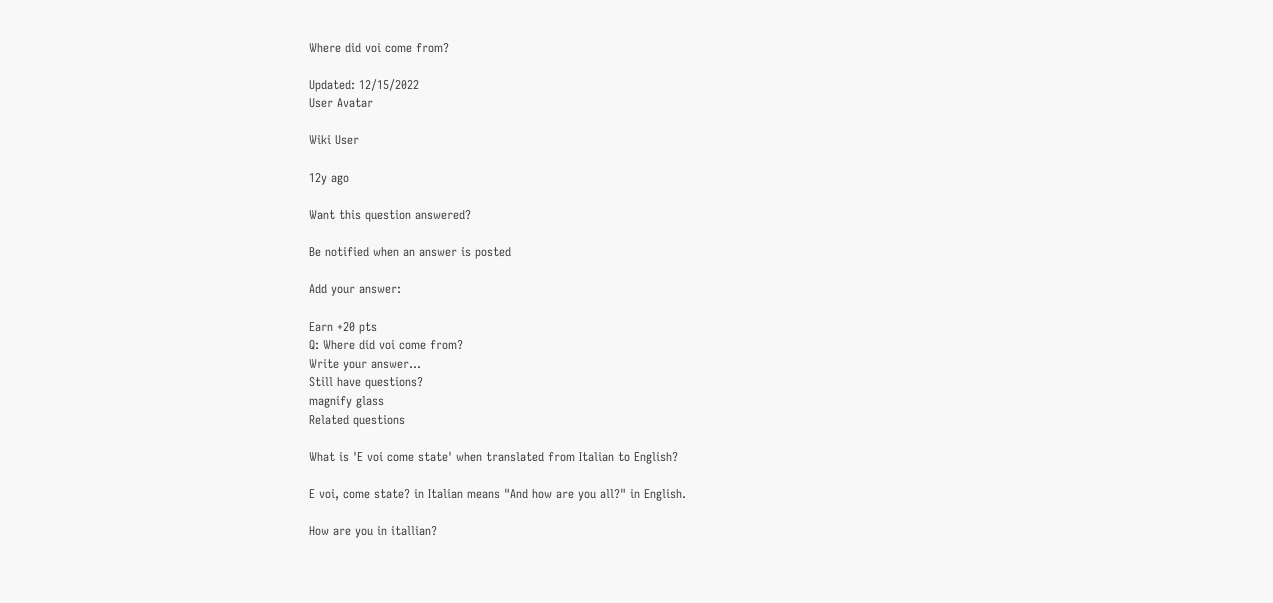Where did voi come from?

Updated: 12/15/2022
User Avatar

Wiki User

12y ago

Want this question answered?

Be notified when an answer is posted

Add your answer:

Earn +20 pts
Q: Where did voi come from?
Write your answer...
Still have questions?
magnify glass
Related questions

What is 'E voi come state' when translated from Italian to English?

E voi, come state? in Italian means "And how are you all?" in English.

How are you in itallian?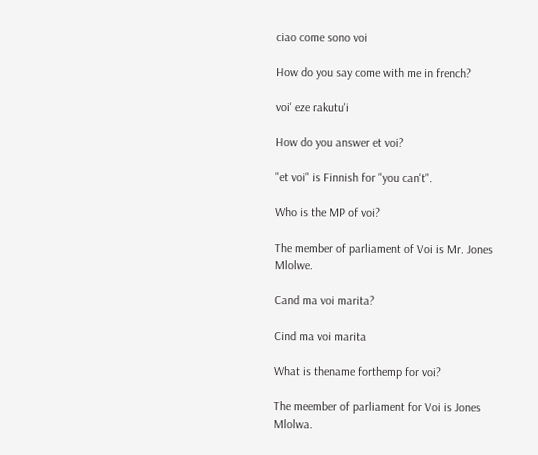ciao come sono voi

How do you say come with me in french?

voi' eze rakutu'i

How do you answer et voi?

"et voi" is Finnish for "you can't".

Who is the MP of voi?

The member of parliament of Voi is Mr. Jones Mlolwe.

Cand ma voi marita?

Cind ma voi marita

What is thename forthemp for voi?

The meember of parliament for Voi is Jones Mlolwa.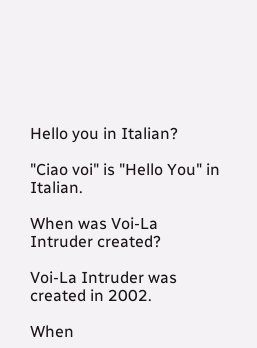Hello you in Italian?

"Ciao voi" is "Hello You" in Italian.

When was Voi-La Intruder created?

Voi-La Intruder was created in 2002.

When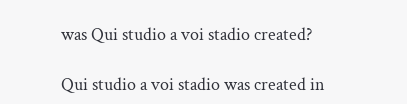was Qui studio a voi stadio created?

Qui studio a voi stadio was created in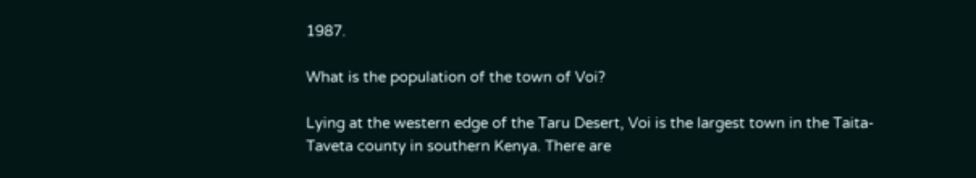1987.

What is the population of the town of Voi?

Lying at the western edge of the Taru Desert, Voi is the largest town in the Taita-Taveta county in southern Kenya. There are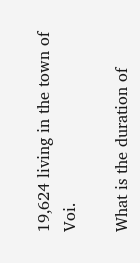19,624 living in the town of Voi.

What is the duration of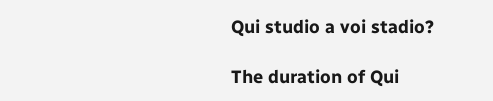Qui studio a voi stadio?

The duration of Qui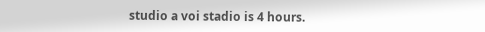studio a voi stadio is 4 hours.